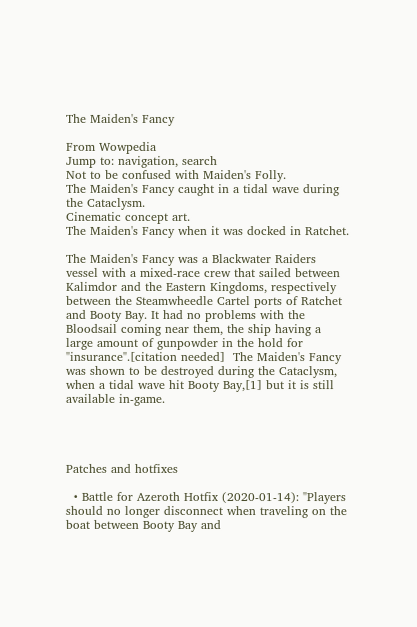The Maiden's Fancy

From Wowpedia
Jump to: navigation, search
Not to be confused with Maiden's Folly.
The Maiden's Fancy caught in a tidal wave during the Cataclysm.
Cinematic concept art.
The Maiden's Fancy when it was docked in Ratchet.

The Maiden's Fancy was a Blackwater Raiders vessel with a mixed-race crew that sailed between Kalimdor and the Eastern Kingdoms, respectively between the Steamwheedle Cartel ports of Ratchet and Booty Bay. It had no problems with the Bloodsail coming near them, the ship having a large amount of gunpowder in the hold for "insurance".[citation needed]  The Maiden's Fancy was shown to be destroyed during the Cataclysm, when a tidal wave hit Booty Bay,[1] but it is still available in-game.




Patches and hotfixes

  • Battle for Azeroth Hotfix (2020-01-14): "Players should no longer disconnect when traveling on the boat between Booty Bay and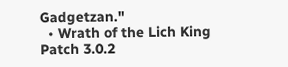Gadgetzan."
  • Wrath of the Lich King Patch 3.0.2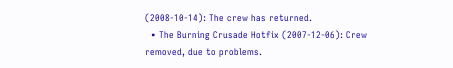(2008-10-14): The crew has returned.
  • The Burning Crusade Hotfix (2007-12-06): Crew removed, due to problems.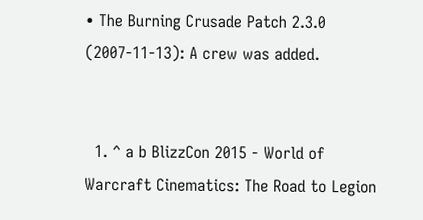• The Burning Crusade Patch 2.3.0 (2007-11-13): A crew was added.


  1. ^ a b BlizzCon 2015 - World of Warcraft Cinematics: The Road to Legion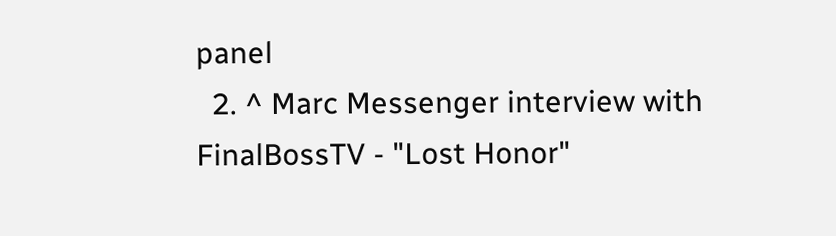panel
  2. ^ Marc Messenger interview with FinalBossTV - "Lost Honor"